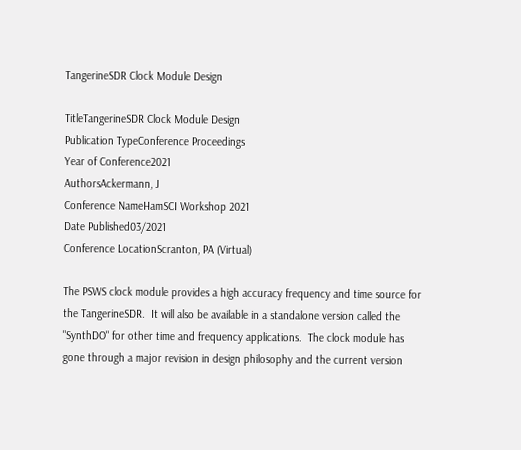TangerineSDR Clock Module Design

TitleTangerineSDR Clock Module Design
Publication TypeConference Proceedings
Year of Conference2021
AuthorsAckermann, J
Conference NameHamSCI Workshop 2021
Date Published03/2021
Conference LocationScranton, PA (Virtual)

The PSWS clock module provides a high accuracy frequency and time source for the TangerineSDR.  It will also be available in a standalone version called the "SynthDO" for other time and frequency applications.  The clock module has gone through a major revision in design philosophy and the current version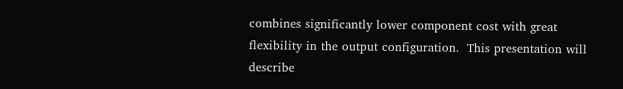combines significantly lower component cost with great flexibility in the output configuration.  This presentation will describe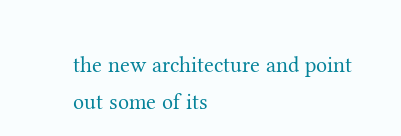the new architecture and point out some of its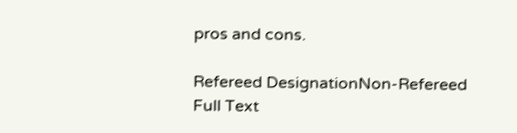pros and cons.

Refereed DesignationNon-Refereed
Full Text